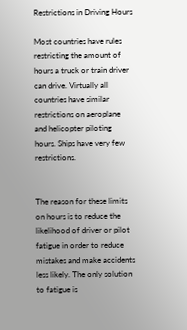Restrictions in Driving Hours

Most countries have rules restricting the amount of hours a truck or train driver can drive. Virtually all countries have similar restrictions on aeroplane and helicopter piloting hours. Ships have very few restrictions.


The reason for these limits on hours is to reduce the likelihood of driver or pilot fatigue in order to reduce mistakes and make accidents less likely. The only solution to fatigue is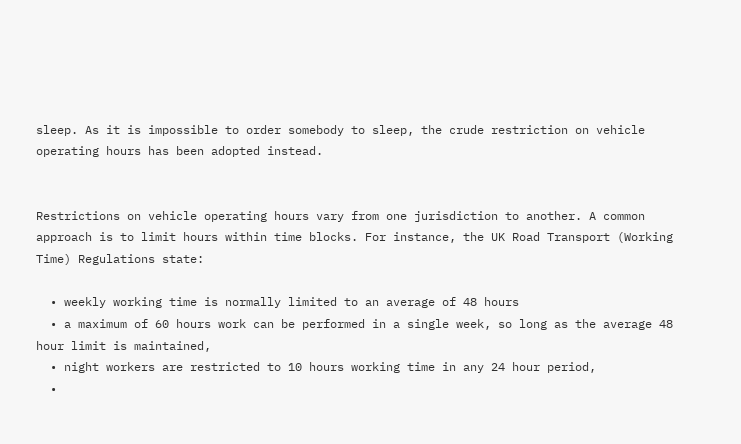sleep. As it is impossible to order somebody to sleep, the crude restriction on vehicle operating hours has been adopted instead.


Restrictions on vehicle operating hours vary from one jurisdiction to another. A common approach is to limit hours within time blocks. For instance, the UK Road Transport (Working Time) Regulations state:

  • weekly working time is normally limited to an average of 48 hours
  • a maximum of 60 hours work can be performed in a single week, so long as the average 48 hour limit is maintained,
  • night workers are restricted to 10 hours working time in any 24 hour period,
  •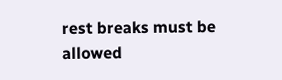rest breaks must be allowed